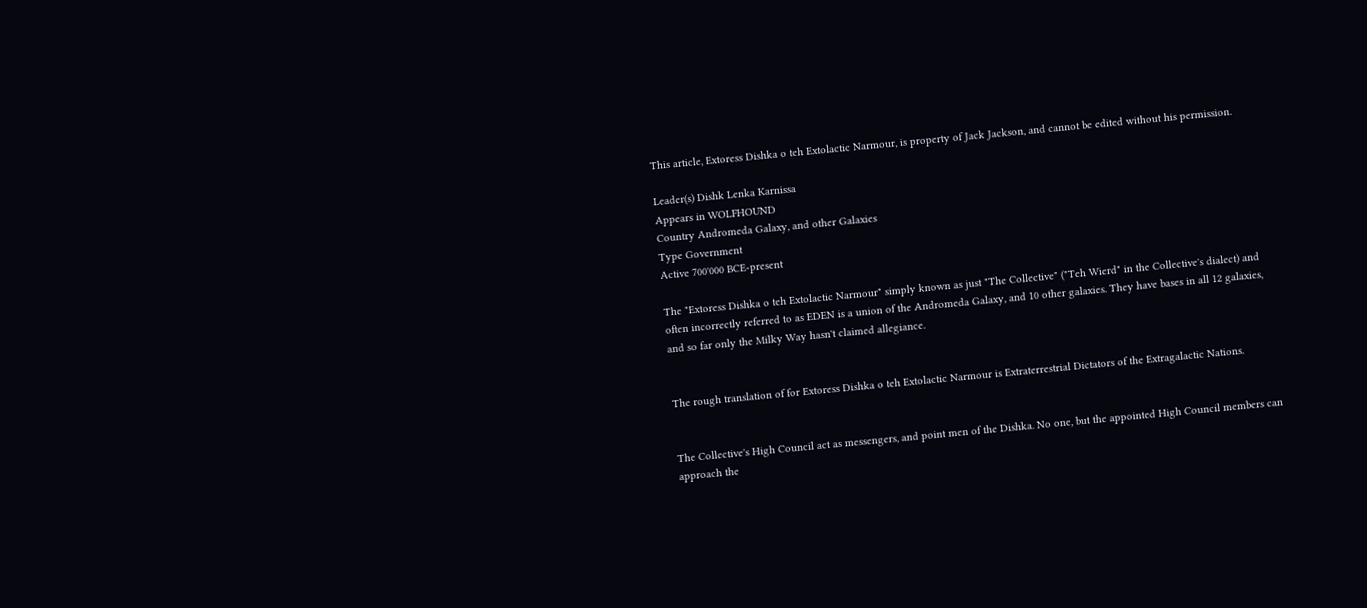This article, Extoress Dishka o teh Extolactic Narmour, is property of Jack Jackson, and cannot be edited without his permission.

Leader(s) Dishk Lenka Karnissa
Appears in WOLFHOUND
Country Andromeda Galaxy, and other Galaxies
Type Government
Active 700'000 BCE-present

The "Extoress Dishka o teh Extolactic Narmour" simply known as just "The Collective" ("Teh Wierd" in the Collective's dialect) and often incorrectly referred to as EDEN is a union of the Andromeda Galaxy, and 10 other galaxies. They have bases in all 12 galaxies, and so far only the Milky Way hasn't claimed allegiance.


The rough translation of for Extoress Dishka o teh Extolactic Narmour is Extraterrestrial Dictators of the Extragalactic Nations.


The Collective's High Council act as messengers, and point men of the Dishka. No one, but the appointed High Council members can approach the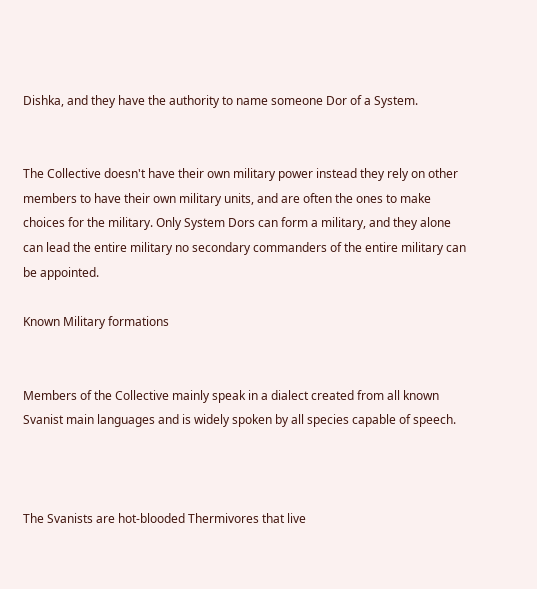Dishka, and they have the authority to name someone Dor of a System.


The Collective doesn't have their own military power instead they rely on other members to have their own military units, and are often the ones to make choices for the military. Only System Dors can form a military, and they alone can lead the entire military no secondary commanders of the entire military can be appointed.

Known Military formations


Members of the Collective mainly speak in a dialect created from all known Svanist main languages and is widely spoken by all species capable of speech.



The Svanists are hot-blooded Thermivores that live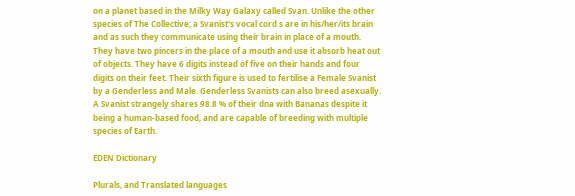on a planet based in the Milky Way Galaxy called Svan. Unlike the other species of The Collective; a Svanist's vocal cord s are in his/her/its brain and as such they communicate using their brain in place of a mouth. They have two pincers in the place of a mouth and use it absorb heat out of objects. They have 6 digits instead of five on their hands and four digits on their feet. Their sixth figure is used to fertilise a Female Svanist by a Genderless and Male. Genderless Svanists can also breed asexually. A Svanist strangely shares 98.8 % of their dna with Bananas despite it being a human-based food, and are capable of breeding with multiple species of Earth.

EDEN Dictionary

Plurals, and Translated languages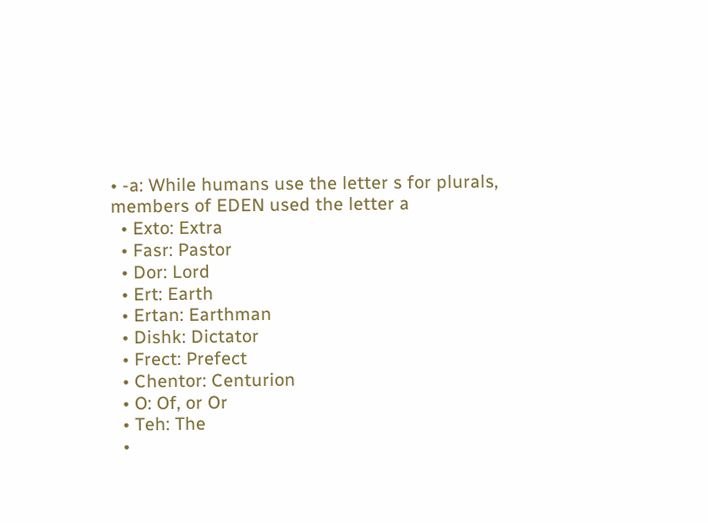• -a: While humans use the letter s for plurals, members of EDEN used the letter a
  • Exto: Extra
  • Fasr: Pastor
  • Dor: Lord
  • Ert: Earth
  • Ertan: Earthman
  • Dishk: Dictator
  • Frect: Prefect
  • Chentor: Centurion
  • O: Of, or Or
  • Teh: The
  •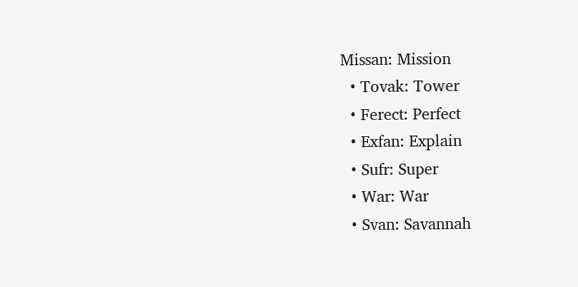Missan: Mission
  • Tovak: Tower
  • Ferect: Perfect
  • Exfan: Explain
  • Sufr: Super
  • War: War
  • Svan: Savannah